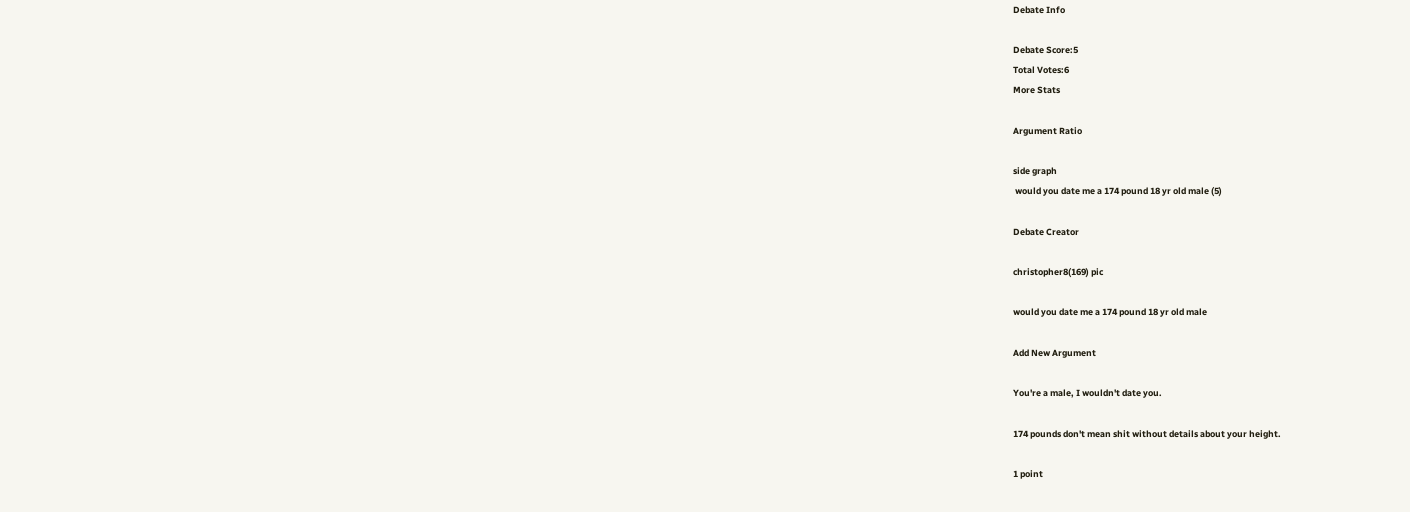Debate Info

Debate Score:5
Total Votes:6
More Stats

Argument Ratio

side graph
 would you date me a 174 pound 18 yr old male (5)

Debate Creator

christopher8(169) pic

would you date me a 174 pound 18 yr old male

Add New Argument

You're a male, I wouldn't date you.

174 pounds don't mean shit without details about your height.

1 point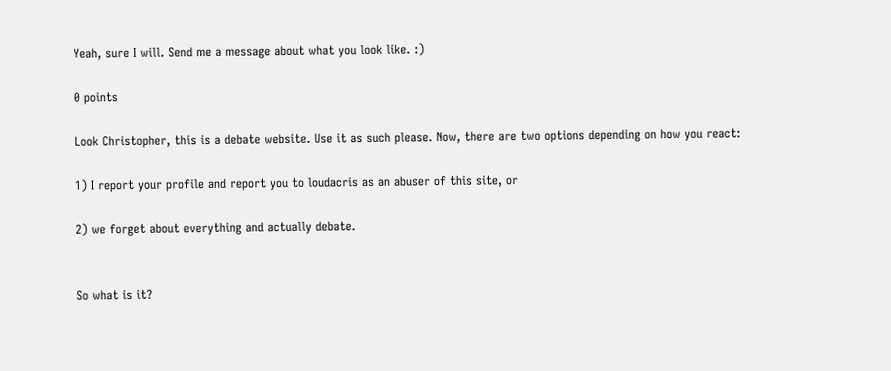Yeah, sure I will. Send me a message about what you look like. :)

0 points

Look Christopher, this is a debate website. Use it as such please. Now, there are two options depending on how you react:

1) I report your profile and report you to loudacris as an abuser of this site, or

2) we forget about everything and actually debate.


So what is it?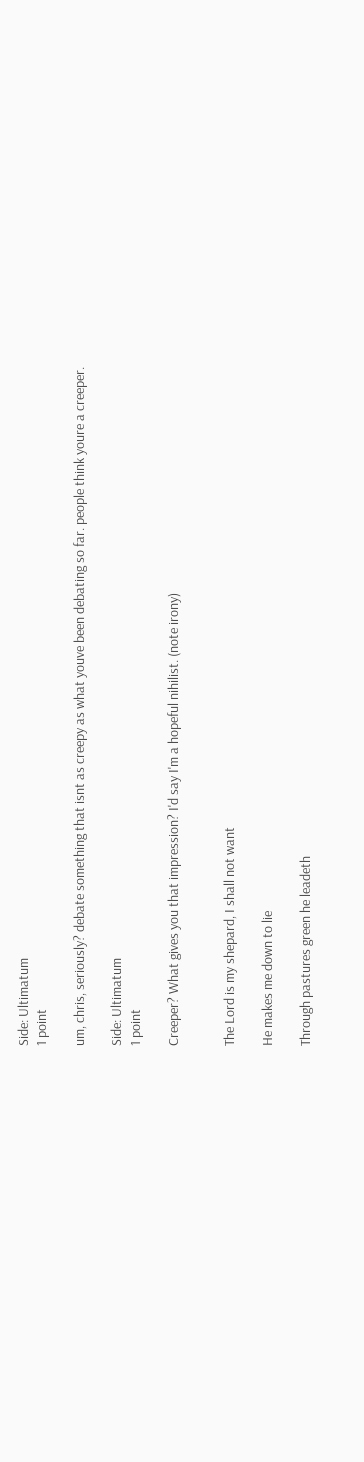Side: Ultimatum
1 point

um, chris, seriously? debate something that isnt as creepy as what youve been debating so far. people think youre a creeper.

Side: Ultimatum
1 point

Creeper? What gives you that impression? I'd say I'm a hopeful nihilist. (note irony)


The Lord is my shepard, I shall not want

He makes me down to lie

Through pastures green he leadeth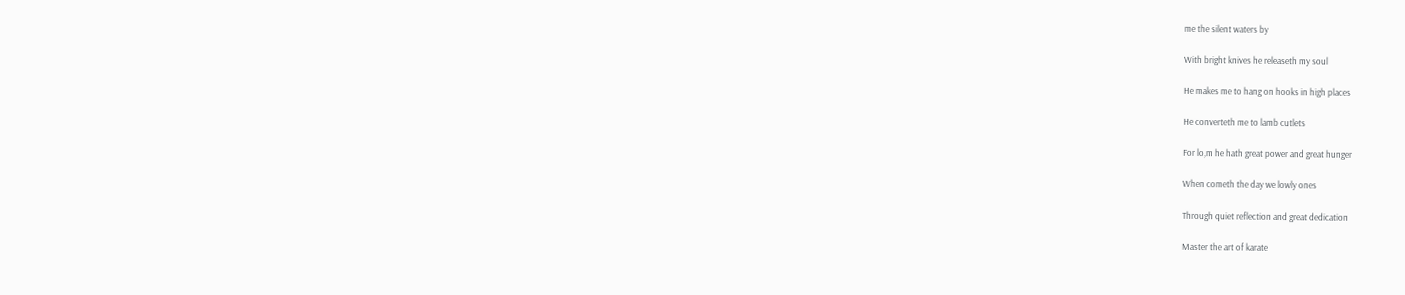me the silent waters by

With bright knives he releaseth my soul

He makes me to hang on hooks in high places

He converteth me to lamb cutlets

For lo,m he hath great power and great hunger

When cometh the day we lowly ones

Through quiet reflection and great dedication

Master the art of karate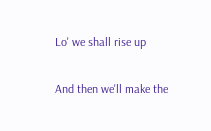Lo' we shall rise up

And then we'll make the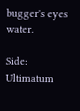bugger's eyes water.

Side: Ultimatum